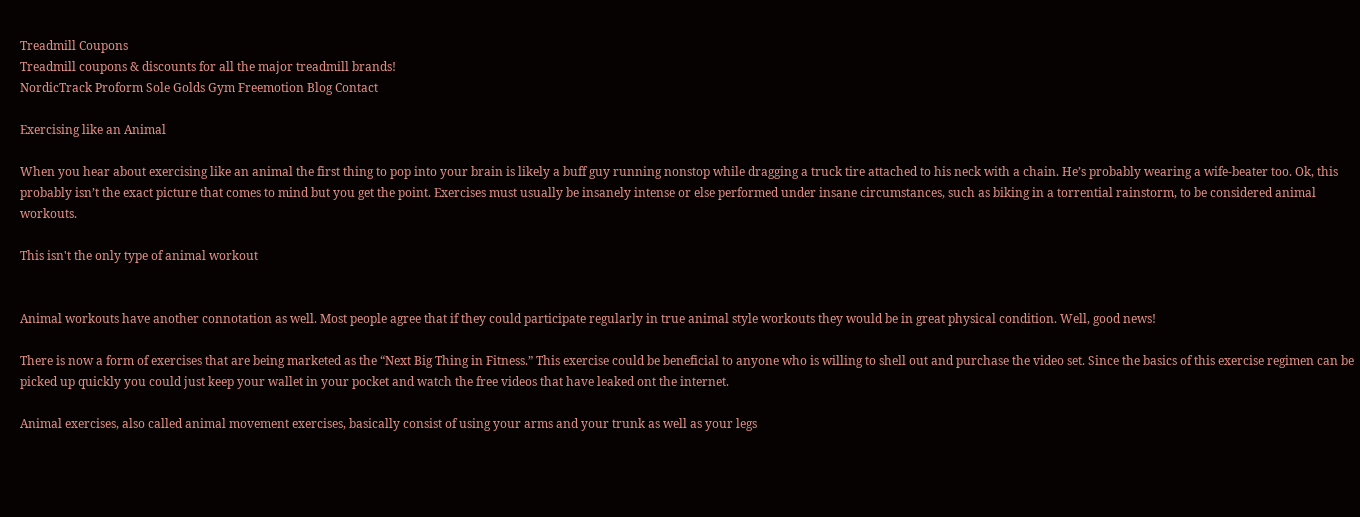Treadmill Coupons
Treadmill coupons & discounts for all the major treadmill brands!
NordicTrack Proform Sole Golds Gym Freemotion Blog Contact

Exercising like an Animal

When you hear about exercising like an animal the first thing to pop into your brain is likely a buff guy running nonstop while dragging a truck tire attached to his neck with a chain. He’s probably wearing a wife-beater too. Ok, this probably isn’t the exact picture that comes to mind but you get the point. Exercises must usually be insanely intense or else performed under insane circumstances, such as biking in a torrential rainstorm, to be considered animal workouts.

This isn't the only type of animal workout


Animal workouts have another connotation as well. Most people agree that if they could participate regularly in true animal style workouts they would be in great physical condition. Well, good news!

There is now a form of exercises that are being marketed as the “Next Big Thing in Fitness.” This exercise could be beneficial to anyone who is willing to shell out and purchase the video set. Since the basics of this exercise regimen can be picked up quickly you could just keep your wallet in your pocket and watch the free videos that have leaked ont the internet.

Animal exercises, also called animal movement exercises, basically consist of using your arms and your trunk as well as your legs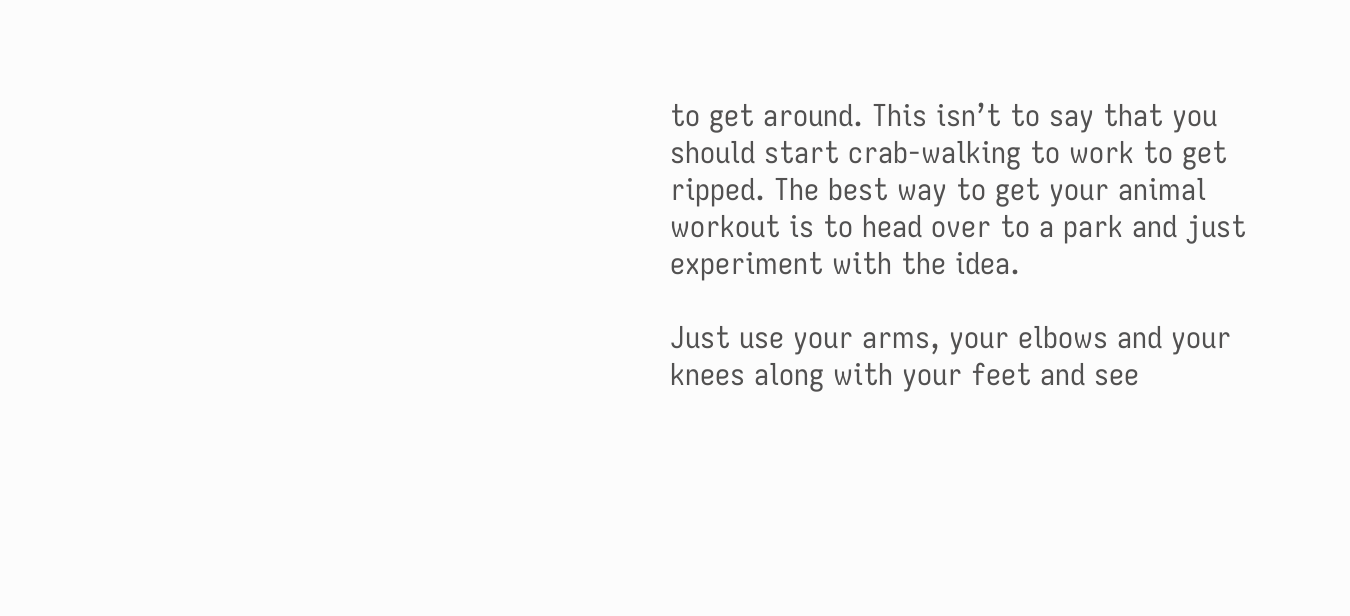to get around. This isn’t to say that you should start crab-walking to work to get ripped. The best way to get your animal workout is to head over to a park and just experiment with the idea.

Just use your arms, your elbows and your knees along with your feet and see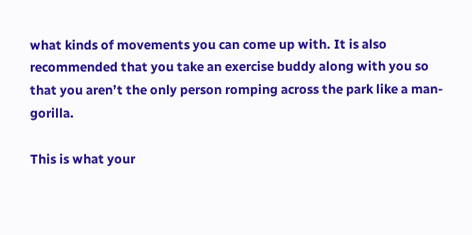what kinds of movements you can come up with. It is also recommended that you take an exercise buddy along with you so that you aren’t the only person romping across the park like a man-gorilla.

This is what your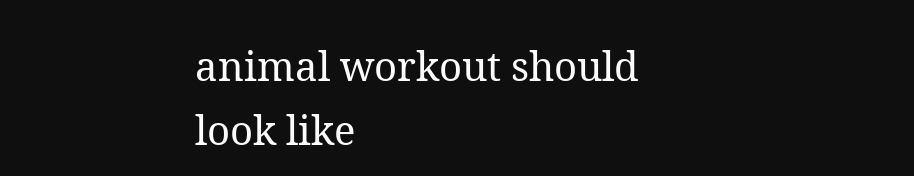animal workout should look like